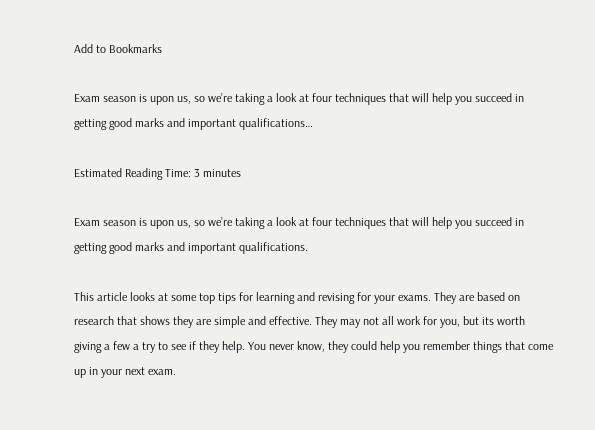Add to Bookmarks

Exam season is upon us, so we’re taking a look at four techniques that will help you succeed in getting good marks and important qualifications…

Estimated Reading Time: 3 minutes

Exam season is upon us, so we’re taking a look at four techniques that will help you succeed in getting good marks and important qualifications.

This article looks at some top tips for learning and revising for your exams. They are based on research that shows they are simple and effective. They may not all work for you, but its worth giving a few a try to see if they help. You never know, they could help you remember things that come up in your next exam.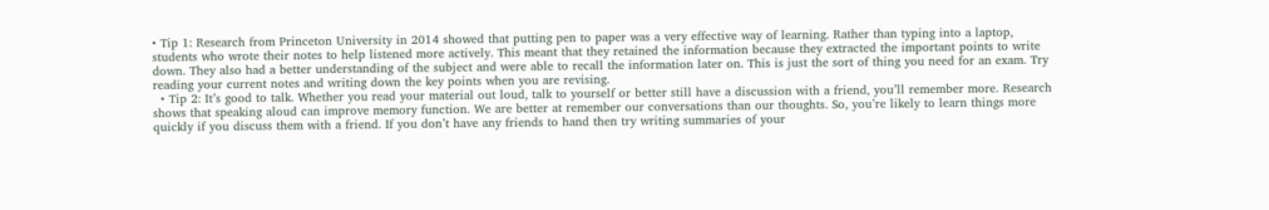• Tip 1: Research from Princeton University in 2014 showed that putting pen to paper was a very effective way of learning. Rather than typing into a laptop, students who wrote their notes to help listened more actively. This meant that they retained the information because they extracted the important points to write down. They also had a better understanding of the subject and were able to recall the information later on. This is just the sort of thing you need for an exam. Try reading your current notes and writing down the key points when you are revising.
  • Tip 2: It’s good to talk. Whether you read your material out loud, talk to yourself or better still have a discussion with a friend, you’ll remember more. Research shows that speaking aloud can improve memory function. We are better at remember our conversations than our thoughts. So, you’re likely to learn things more quickly if you discuss them with a friend. If you don’t have any friends to hand then try writing summaries of your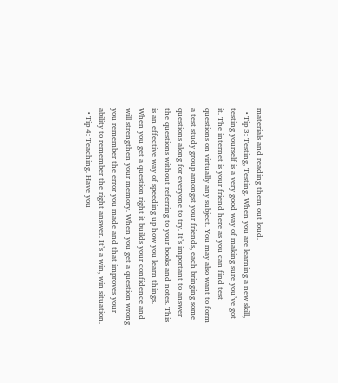materials and reading them out loud.
  • Tip 3: Testing, Testing. When you are learning a new skill, testing yourself is a very good way of making sure you’ve got it. The internet is your friend here as you can find test questions on virtually any subject. You may also want to form a test study group amongst your friends, each bringing some questions along for everyone to try. It’s important to answer the questions without referring to your books and notes. This is an effective way of speeding up how you learn things. When you get a question right it builds your confidence and will strengthen your memory. When you get a question wrong you remember the error you made and that improves your ability to remember the right answer. It’s a win, win situation.
  • Tip 4: Teaching. Have you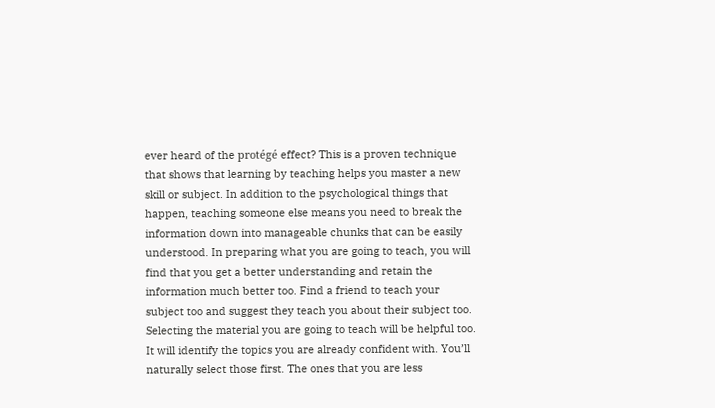ever heard of the protégé effect? This is a proven technique that shows that learning by teaching helps you master a new skill or subject. In addition to the psychological things that happen, teaching someone else means you need to break the information down into manageable chunks that can be easily understood. In preparing what you are going to teach, you will find that you get a better understanding and retain the information much better too. Find a friend to teach your subject too and suggest they teach you about their subject too. Selecting the material you are going to teach will be helpful too. It will identify the topics you are already confident with. You’ll naturally select those first. The ones that you are less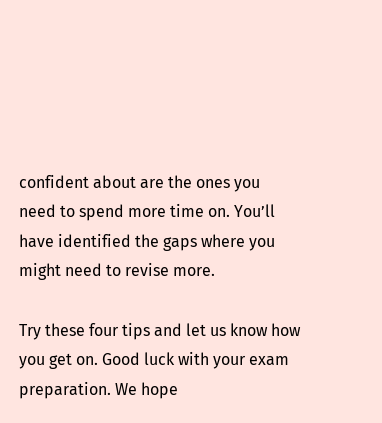confident about are the ones you need to spend more time on. You’ll have identified the gaps where you might need to revise more.

Try these four tips and let us know how you get on. Good luck with your exam preparation. We hope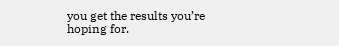you get the results you’re hoping for.